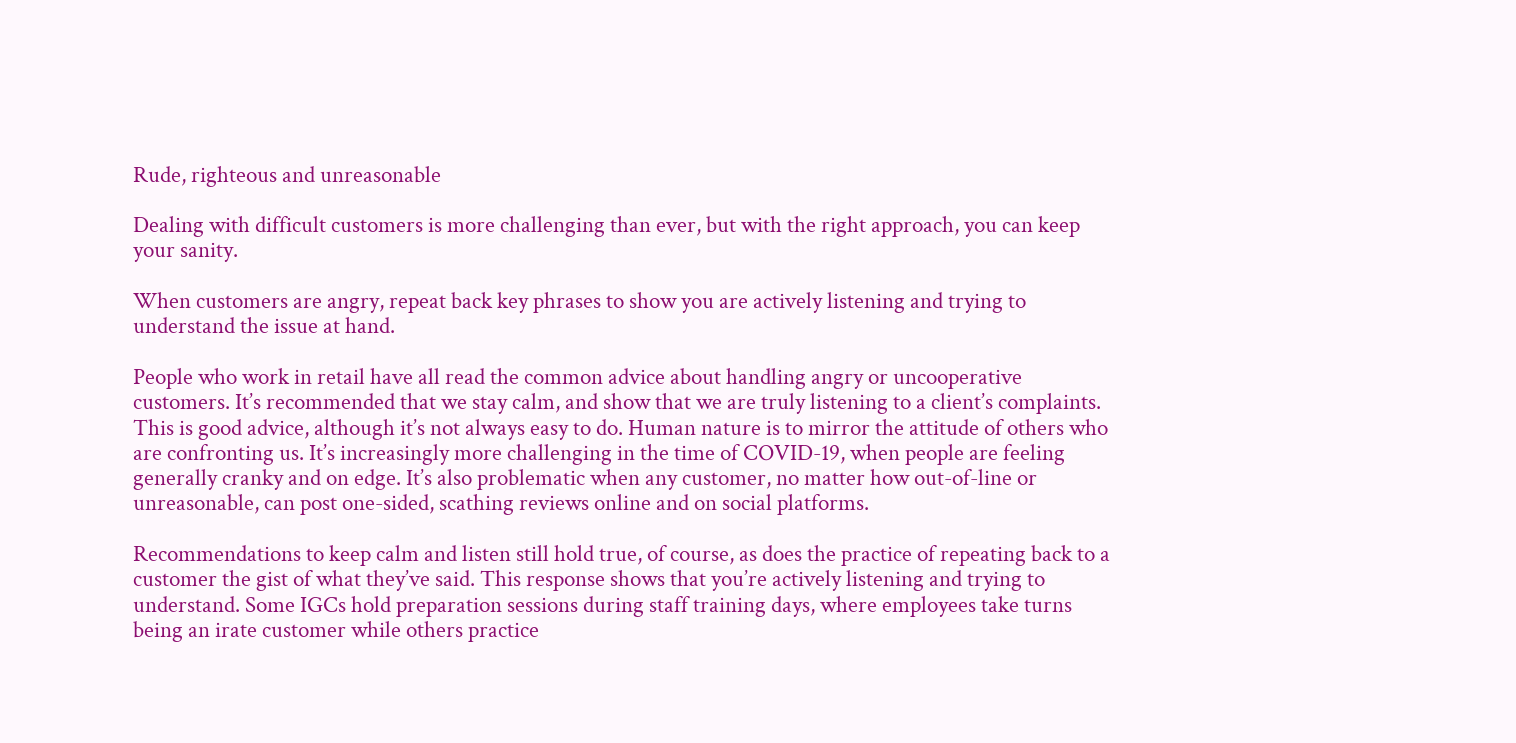Rude, righteous and unreasonable

Dealing with difficult customers is more challenging than ever, but with the right approach, you can keep your sanity.

When customers are angry, repeat back key phrases to show you are actively listening and trying to understand the issue at hand.

People who work in retail have all read the common advice about handling angry or uncooperative customers. It’s recommended that we stay calm, and show that we are truly listening to a client’s complaints. This is good advice, although it’s not always easy to do. Human nature is to mirror the attitude of others who are confronting us. It’s increasingly more challenging in the time of COVID-19, when people are feeling generally cranky and on edge. It’s also problematic when any customer, no matter how out-of-line or unreasonable, can post one-sided, scathing reviews online and on social platforms.

Recommendations to keep calm and listen still hold true, of course, as does the practice of repeating back to a customer the gist of what they’ve said. This response shows that you’re actively listening and trying to understand. Some IGCs hold preparation sessions during staff training days, where employees take turns being an irate customer while others practice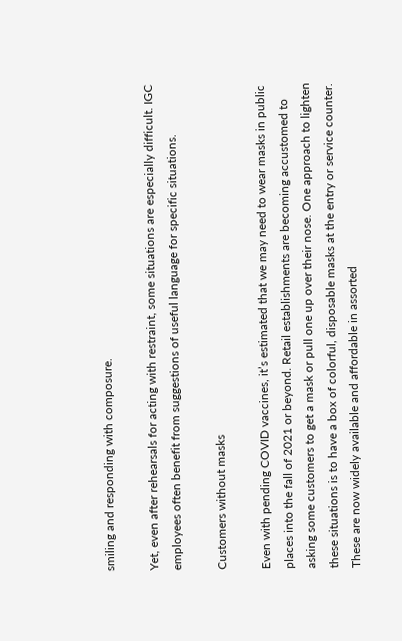smiling and responding with composure.

Yet, even after rehearsals for acting with restraint, some situations are especially difficult. IGC employees often benefit from suggestions of useful language for specific situations.

Customers without masks

Even with pending COVID vaccines, it’s estimated that we may need to wear masks in public places into the fall of 2021 or beyond. Retail establishments are becoming accustomed to asking some customers to get a mask or pull one up over their nose. One approach to lighten these situations is to have a box of colorful, disposable masks at the entry or service counter. These are now widely available and affordable in assorted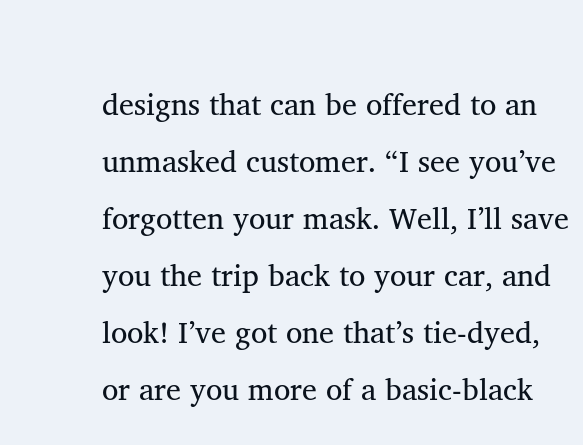designs that can be offered to an unmasked customer. “I see you’ve forgotten your mask. Well, I’ll save you the trip back to your car, and look! I’ve got one that’s tie-dyed, or are you more of a basic-black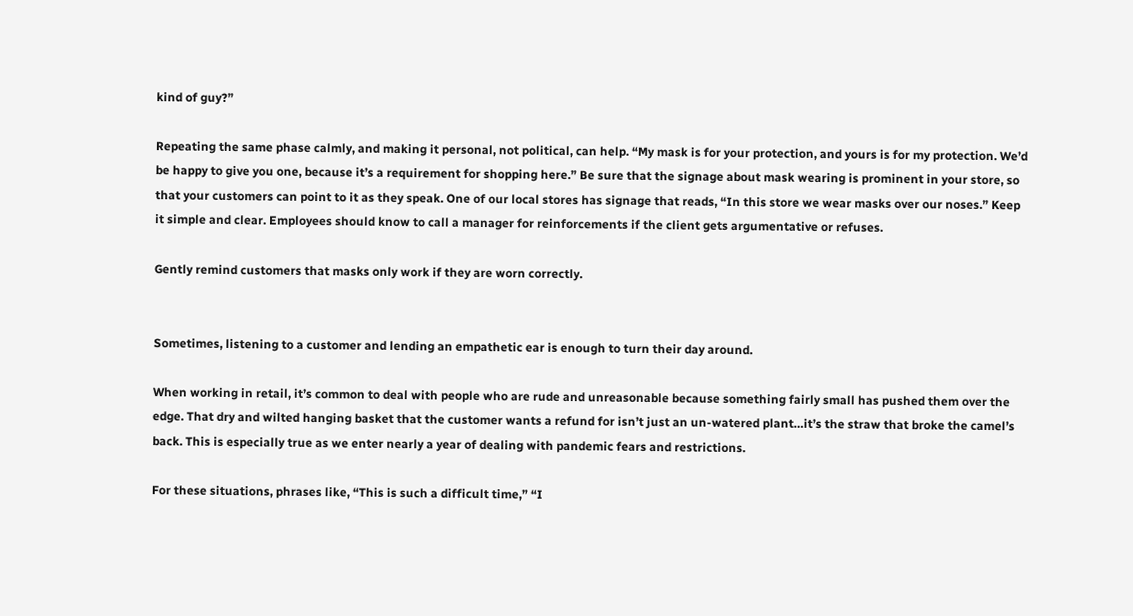kind of guy?”

Repeating the same phase calmly, and making it personal, not political, can help. “My mask is for your protection, and yours is for my protection. We’d be happy to give you one, because it’s a requirement for shopping here.” Be sure that the signage about mask wearing is prominent in your store, so that your customers can point to it as they speak. One of our local stores has signage that reads, “In this store we wear masks over our noses.” Keep it simple and clear. Employees should know to call a manager for reinforcements if the client gets argumentative or refuses.

Gently remind customers that masks only work if they are worn correctly.


Sometimes, listening to a customer and lending an empathetic ear is enough to turn their day around.

When working in retail, it’s common to deal with people who are rude and unreasonable because something fairly small has pushed them over the edge. That dry and wilted hanging basket that the customer wants a refund for isn’t just an un-watered plant…it’s the straw that broke the camel’s back. This is especially true as we enter nearly a year of dealing with pandemic fears and restrictions.

For these situations, phrases like, “This is such a difficult time,” “I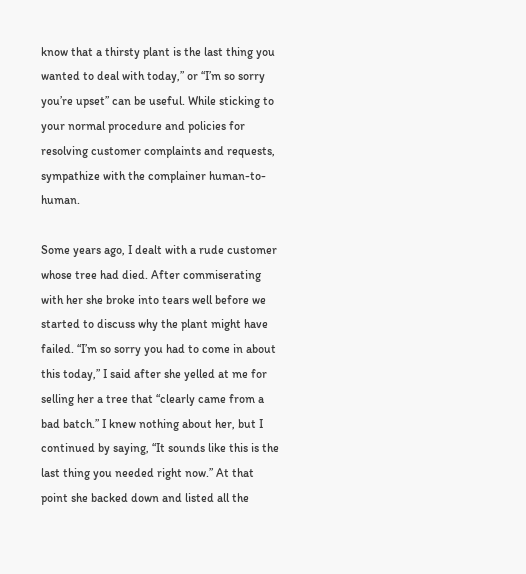know that a thirsty plant is the last thing you wanted to deal with today,” or “I’m so sorry you’re upset” can be useful. While sticking to your normal procedure and policies for resolving customer complaints and requests, sympathize with the complainer human-to-human.

Some years ago, I dealt with a rude customer whose tree had died. After commiserating with her she broke into tears well before we started to discuss why the plant might have failed. “I’m so sorry you had to come in about this today,” I said after she yelled at me for selling her a tree that “clearly came from a bad batch.” I knew nothing about her, but I continued by saying, “It sounds like this is the last thing you needed right now.” At that point she backed down and listed all the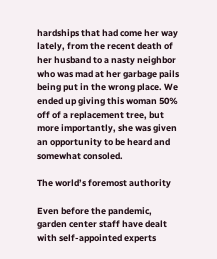hardships that had come her way lately, from the recent death of her husband to a nasty neighbor who was mad at her garbage pails being put in the wrong place. We ended up giving this woman 50% off of a replacement tree, but more importantly, she was given an opportunity to be heard and somewhat consoled.

The world’s foremost authority

Even before the pandemic, garden center staff have dealt with self-appointed experts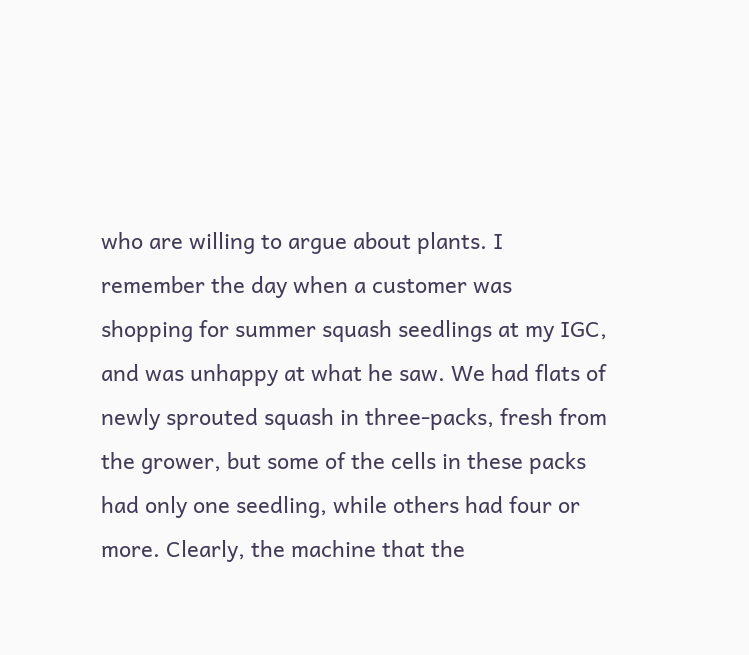who are willing to argue about plants. I remember the day when a customer was shopping for summer squash seedlings at my IGC, and was unhappy at what he saw. We had flats of newly sprouted squash in three-packs, fresh from the grower, but some of the cells in these packs had only one seedling, while others had four or more. Clearly, the machine that the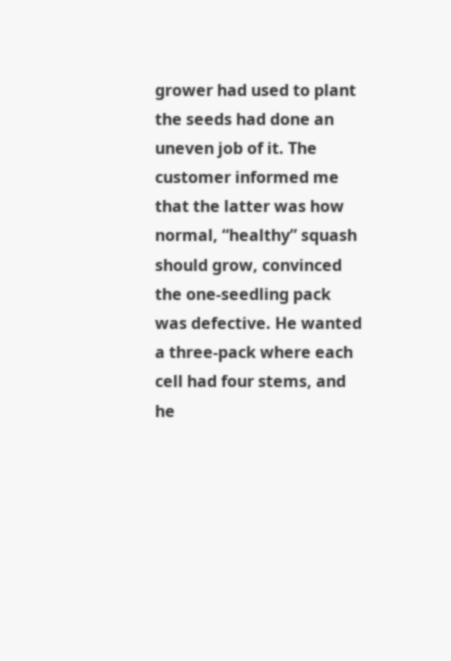grower had used to plant the seeds had done an uneven job of it. The customer informed me that the latter was how normal, “healthy” squash should grow, convinced the one-seedling pack was defective. He wanted a three-pack where each cell had four stems, and he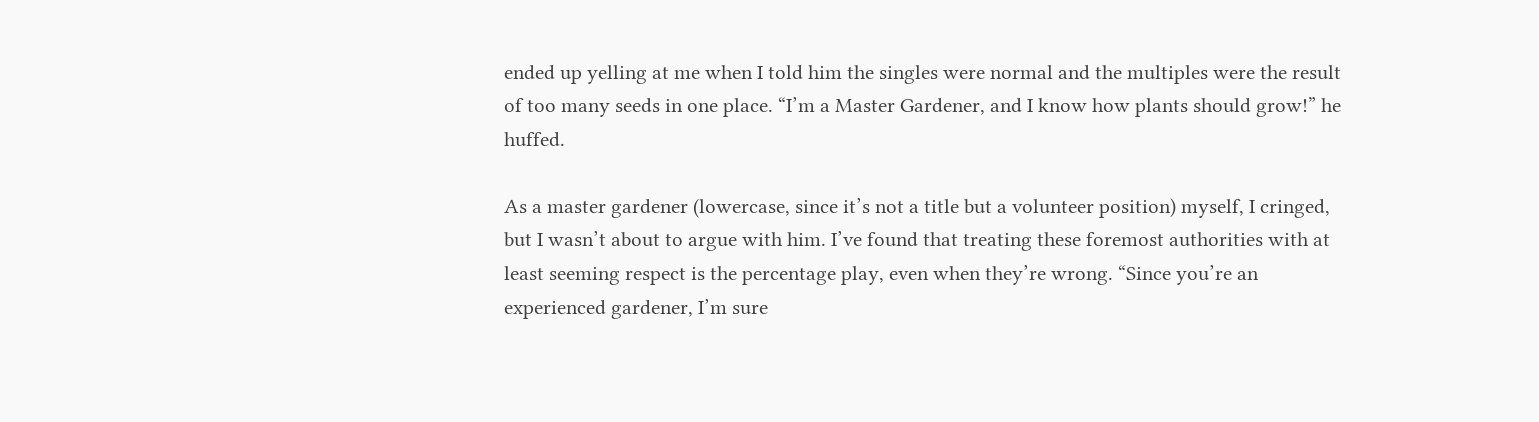ended up yelling at me when I told him the singles were normal and the multiples were the result of too many seeds in one place. “I’m a Master Gardener, and I know how plants should grow!” he huffed.

As a master gardener (lowercase, since it’s not a title but a volunteer position) myself, I cringed, but I wasn’t about to argue with him. I’ve found that treating these foremost authorities with at least seeming respect is the percentage play, even when they’re wrong. “Since you’re an experienced gardener, I’m sure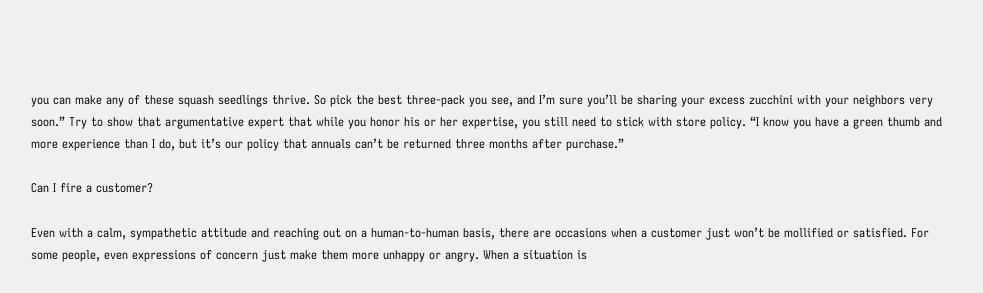you can make any of these squash seedlings thrive. So pick the best three-pack you see, and I’m sure you’ll be sharing your excess zucchini with your neighbors very soon.” Try to show that argumentative expert that while you honor his or her expertise, you still need to stick with store policy. “I know you have a green thumb and more experience than I do, but it’s our policy that annuals can’t be returned three months after purchase.”

Can I fire a customer?

Even with a calm, sympathetic attitude and reaching out on a human-to-human basis, there are occasions when a customer just won’t be mollified or satisfied. For some people, even expressions of concern just make them more unhappy or angry. When a situation is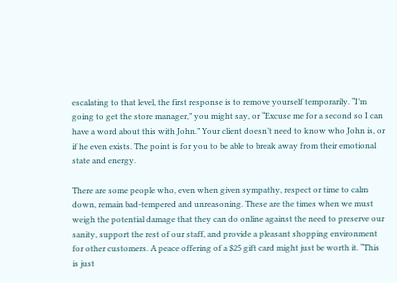escalating to that level, the first response is to remove yourself temporarily. “I’m going to get the store manager,” you might say, or “Excuse me for a second so I can have a word about this with John.” Your client doesn’t need to know who John is, or if he even exists. The point is for you to be able to break away from their emotional state and energy.

There are some people who, even when given sympathy, respect or time to calm down, remain bad-tempered and unreasoning. These are the times when we must weigh the potential damage that they can do online against the need to preserve our sanity, support the rest of our staff, and provide a pleasant shopping environment for other customers. A peace offering of a $25 gift card might just be worth it. “This is just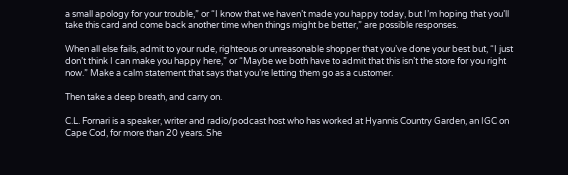a small apology for your trouble,” or “I know that we haven’t made you happy today, but I’m hoping that you’ll take this card and come back another time when things might be better,” are possible responses.

When all else fails, admit to your rude, righteous or unreasonable shopper that you’ve done your best but, “I just don’t think I can make you happy here,” or “Maybe we both have to admit that this isn’t the store for you right now.” Make a calm statement that says that you’re letting them go as a customer.

Then take a deep breath, and carry on.

C.L. Fornari is a speaker, writer and radio/podcast host who has worked at Hyannis Country Garden, an IGC on Cape Cod, for more than 20 years. She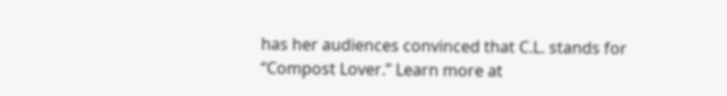has her audiences convinced that C.L. stands for “Compost Lover.” Learn more at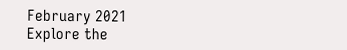February 2021
Explore the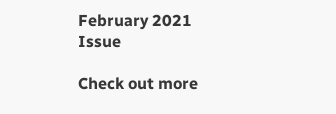February 2021 Issue

Check out more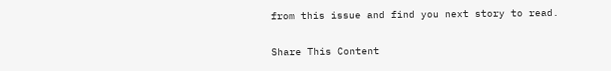from this issue and find you next story to read.

Share This Content